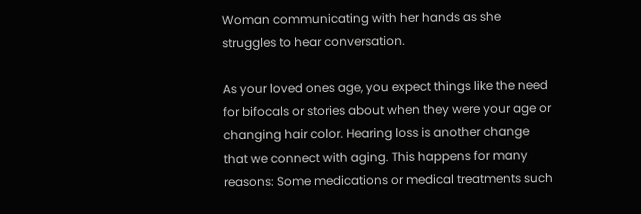Woman communicating with her hands as she struggles to hear conversation.

As your loved ones age, you expect things like the need for bifocals or stories about when they were your age or changing hair color. Hearing loss is another change that we connect with aging. This happens for many reasons: Some medications or medical treatments such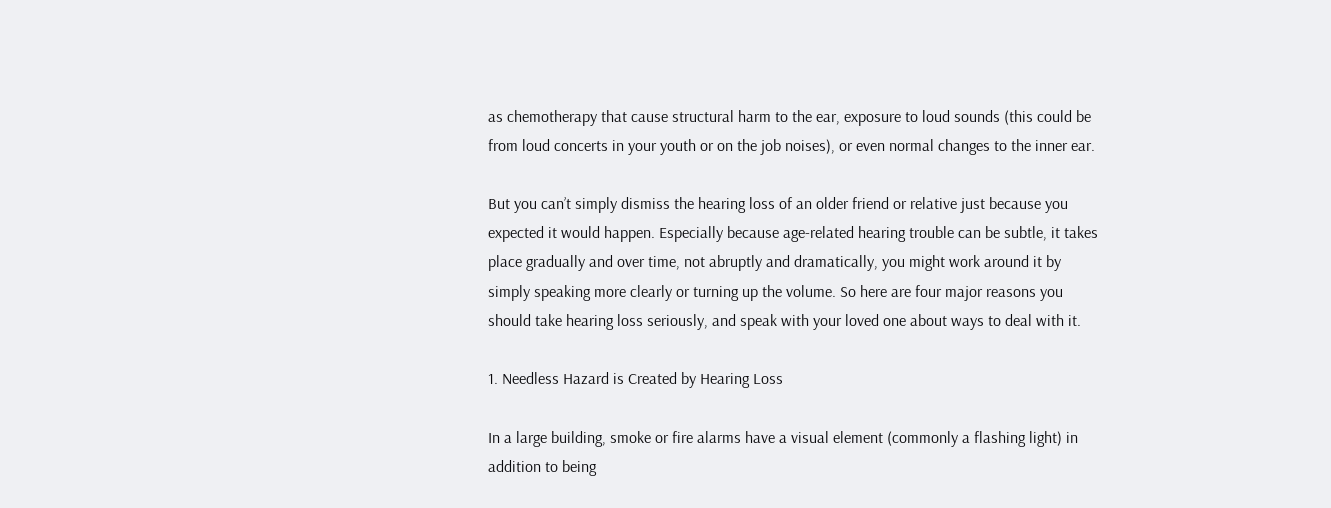as chemotherapy that cause structural harm to the ear, exposure to loud sounds (this could be from loud concerts in your youth or on the job noises), or even normal changes to the inner ear.

But you can’t simply dismiss the hearing loss of an older friend or relative just because you expected it would happen. Especially because age-related hearing trouble can be subtle, it takes place gradually and over time, not abruptly and dramatically, you might work around it by simply speaking more clearly or turning up the volume. So here are four major reasons you should take hearing loss seriously, and speak with your loved one about ways to deal with it.

1. Needless Hazard is Created by Hearing Loss

In a large building, smoke or fire alarms have a visual element (commonly a flashing light) in addition to being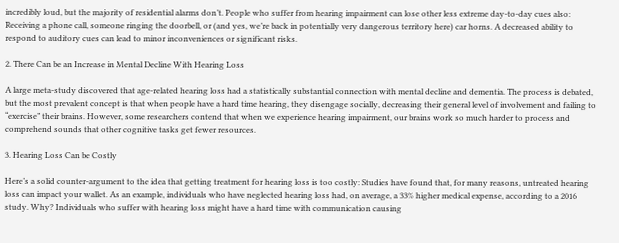incredibly loud, but the majority of residential alarms don’t. People who suffer from hearing impairment can lose other less extreme day-to-day cues also: Receiving a phone call, someone ringing the doorbell, or (and yes, we’re back in potentially very dangerous territory here) car horns. A decreased ability to respond to auditory cues can lead to minor inconveniences or significant risks.

2. There Can be an Increase in Mental Decline With Hearing Loss

A large meta-study discovered that age-related hearing loss had a statistically substantial connection with mental decline and dementia. The process is debated, but the most prevalent concept is that when people have a hard time hearing, they disengage socially, decreasing their general level of involvement and failing to “exercise” their brains. However, some researchers contend that when we experience hearing impairment, our brains work so much harder to process and comprehend sounds that other cognitive tasks get fewer resources.

3. Hearing Loss Can be Costly

Here’s a solid counter-argument to the idea that getting treatment for hearing loss is too costly: Studies have found that, for many reasons, untreated hearing loss can impact your wallet. As an example, individuals who have neglected hearing loss had, on average, a 33% higher medical expense, according to a 2016 study. Why? Individuals who suffer with hearing loss might have a hard time with communication causing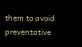them to avoid preventative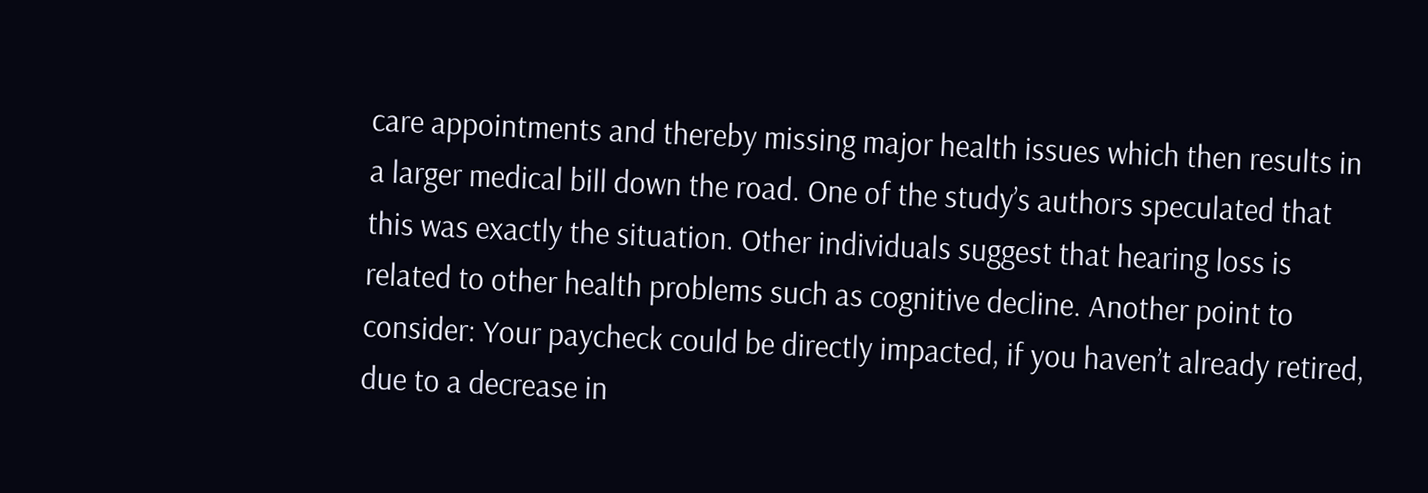care appointments and thereby missing major health issues which then results in a larger medical bill down the road. One of the study’s authors speculated that this was exactly the situation. Other individuals suggest that hearing loss is related to other health problems such as cognitive decline. Another point to consider: Your paycheck could be directly impacted, if you haven’t already retired, due to a decrease in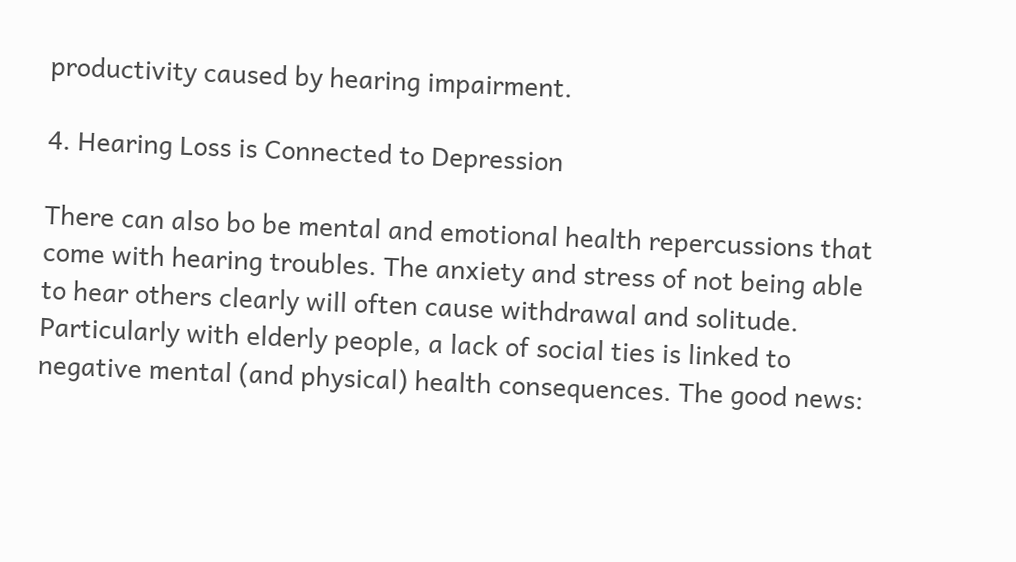productivity caused by hearing impairment.

4. Hearing Loss is Connected to Depression

There can also bo be mental and emotional health repercussions that come with hearing troubles. The anxiety and stress of not being able to hear others clearly will often cause withdrawal and solitude. Particularly with elderly people, a lack of social ties is linked to negative mental (and physical) health consequences. The good news: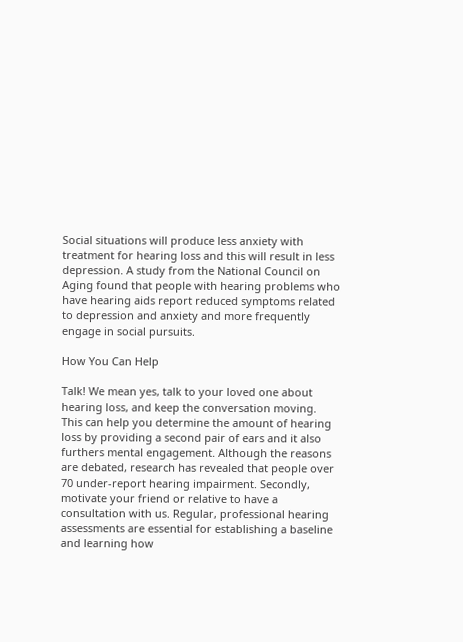Social situations will produce less anxiety with treatment for hearing loss and this will result in less depression. A study from the National Council on Aging found that people with hearing problems who have hearing aids report reduced symptoms related to depression and anxiety and more frequently engage in social pursuits.

How You Can Help

Talk! We mean yes, talk to your loved one about hearing loss, and keep the conversation moving. This can help you determine the amount of hearing loss by providing a second pair of ears and it also furthers mental engagement. Although the reasons are debated, research has revealed that people over 70 under-report hearing impairment. Secondly, motivate your friend or relative to have a consultation with us. Regular, professional hearing assessments are essential for establishing a baseline and learning how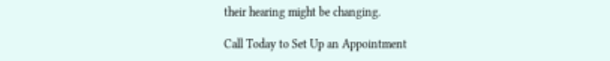their hearing might be changing.

Call Today to Set Up an Appointment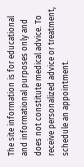The site information is for educational and informational purposes only and does not constitute medical advice. To receive personalized advice or treatment, schedule an appointment.